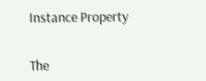Instance Property


The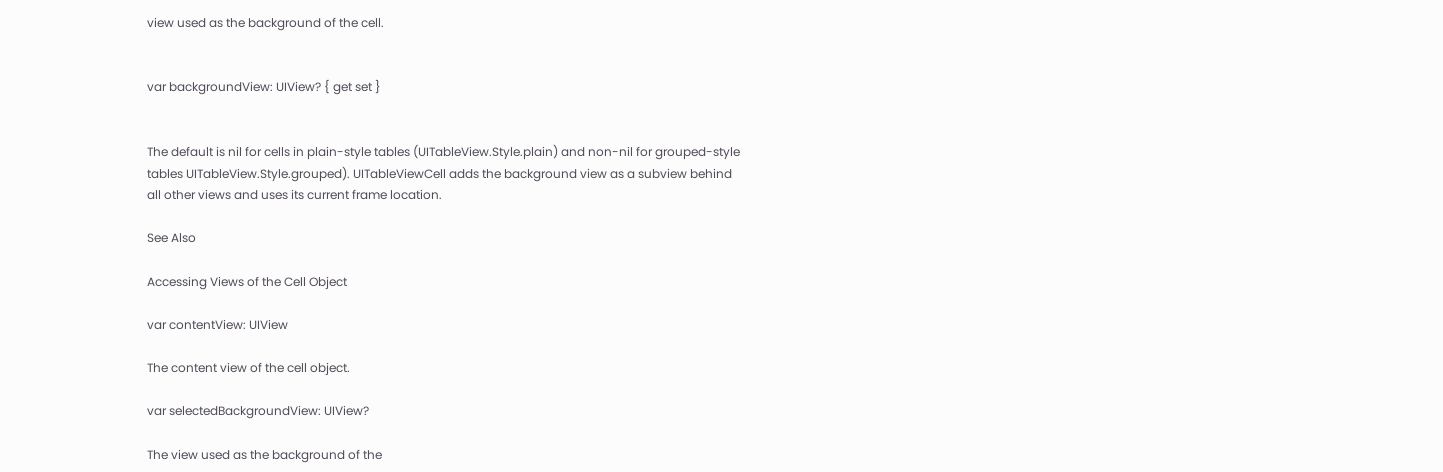view used as the background of the cell.


var backgroundView: UIView? { get set }


The default is nil for cells in plain-style tables (UITableView.Style.plain) and non-nil for grouped-style tables UITableView.Style.grouped). UITableViewCell adds the background view as a subview behind all other views and uses its current frame location.

See Also

Accessing Views of the Cell Object

var contentView: UIView

The content view of the cell object.

var selectedBackgroundView: UIView?

The view used as the background of the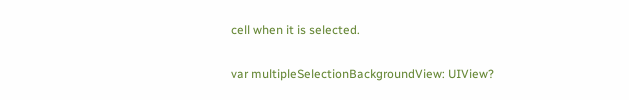cell when it is selected.

var multipleSelectionBackgroundView: UIView?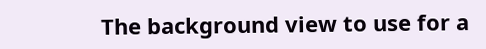The background view to use for a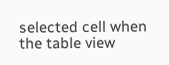selected cell when the table view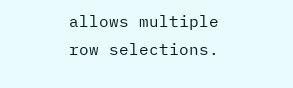allows multiple row selections.